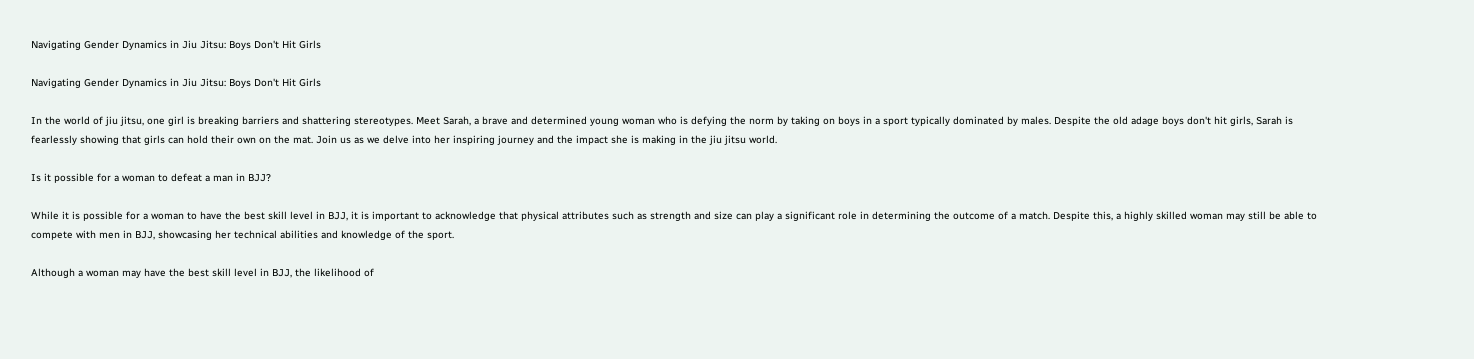Navigating Gender Dynamics in Jiu Jitsu: Boys Don't Hit Girls

Navigating Gender Dynamics in Jiu Jitsu: Boys Don't Hit Girls

In the world of jiu jitsu, one girl is breaking barriers and shattering stereotypes. Meet Sarah, a brave and determined young woman who is defying the norm by taking on boys in a sport typically dominated by males. Despite the old adage boys don't hit girls, Sarah is fearlessly showing that girls can hold their own on the mat. Join us as we delve into her inspiring journey and the impact she is making in the jiu jitsu world.

Is it possible for a woman to defeat a man in BJJ?

While it is possible for a woman to have the best skill level in BJJ, it is important to acknowledge that physical attributes such as strength and size can play a significant role in determining the outcome of a match. Despite this, a highly skilled woman may still be able to compete with men in BJJ, showcasing her technical abilities and knowledge of the sport.

Although a woman may have the best skill level in BJJ, the likelihood of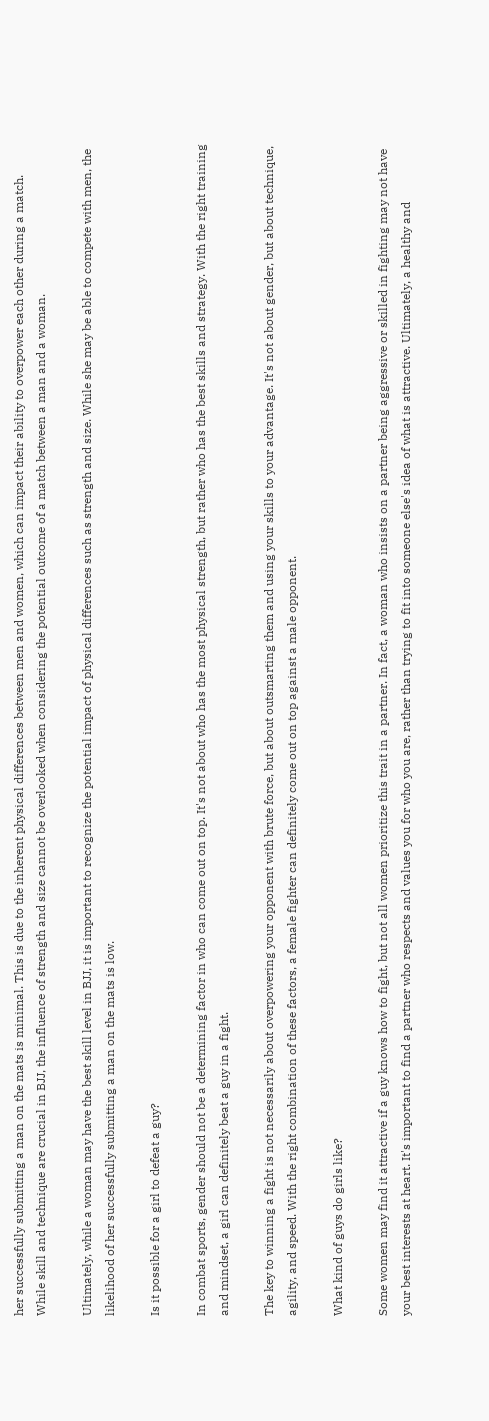her successfully submitting a man on the mats is minimal. This is due to the inherent physical differences between men and women, which can impact their ability to overpower each other during a match. While skill and technique are crucial in BJJ, the influence of strength and size cannot be overlooked when considering the potential outcome of a match between a man and a woman.

Ultimately, while a woman may have the best skill level in BJJ, it is important to recognize the potential impact of physical differences such as strength and size. While she may be able to compete with men, the likelihood of her successfully submitting a man on the mats is low.

Is it possible for a girl to defeat a guy?

In combat sports, gender should not be a determining factor in who can come out on top. It's not about who has the most physical strength, but rather who has the best skills and strategy. With the right training and mindset, a girl can definitely beat a guy in a fight.

The key to winning a fight is not necessarily about overpowering your opponent with brute force, but about outsmarting them and using your skills to your advantage. It's not about gender, but about technique, agility, and speed. With the right combination of these factors, a female fighter can definitely come out on top against a male opponent.

What kind of guys do girls like?

Some women may find it attractive if a guy knows how to fight, but not all women prioritize this trait in a partner. In fact, a woman who insists on a partner being aggressive or skilled in fighting may not have your best interests at heart. It's important to find a partner who respects and values you for who you are, rather than trying to fit into someone else's idea of what is attractive. Ultimately, a healthy and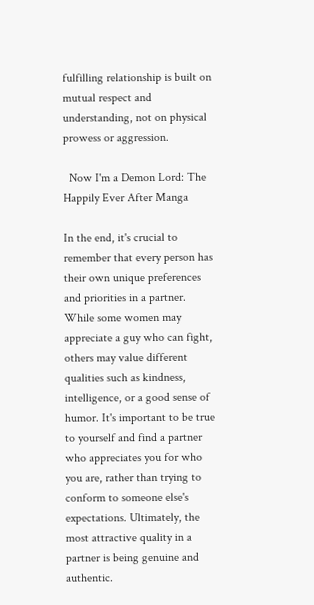fulfilling relationship is built on mutual respect and understanding, not on physical prowess or aggression.

  Now I'm a Demon Lord: The Happily Ever After Manga

In the end, it's crucial to remember that every person has their own unique preferences and priorities in a partner. While some women may appreciate a guy who can fight, others may value different qualities such as kindness, intelligence, or a good sense of humor. It's important to be true to yourself and find a partner who appreciates you for who you are, rather than trying to conform to someone else's expectations. Ultimately, the most attractive quality in a partner is being genuine and authentic.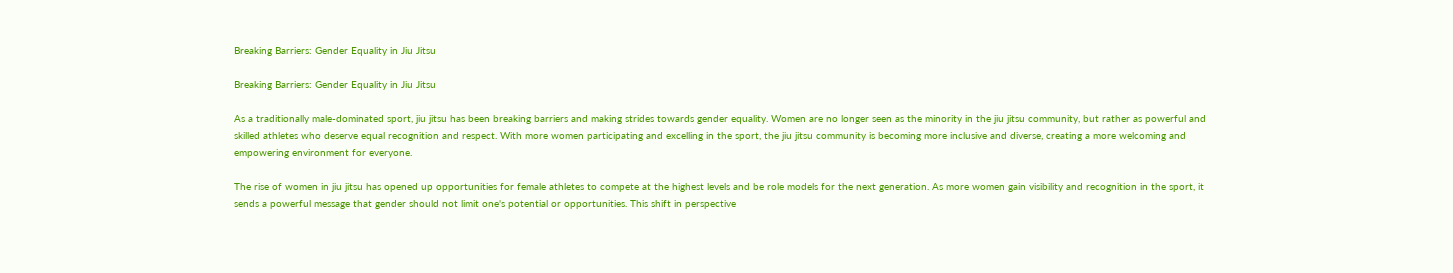Breaking Barriers: Gender Equality in Jiu Jitsu

Breaking Barriers: Gender Equality in Jiu Jitsu

As a traditionally male-dominated sport, jiu jitsu has been breaking barriers and making strides towards gender equality. Women are no longer seen as the minority in the jiu jitsu community, but rather as powerful and skilled athletes who deserve equal recognition and respect. With more women participating and excelling in the sport, the jiu jitsu community is becoming more inclusive and diverse, creating a more welcoming and empowering environment for everyone.

The rise of women in jiu jitsu has opened up opportunities for female athletes to compete at the highest levels and be role models for the next generation. As more women gain visibility and recognition in the sport, it sends a powerful message that gender should not limit one's potential or opportunities. This shift in perspective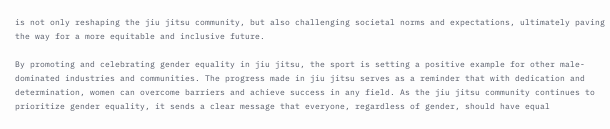is not only reshaping the jiu jitsu community, but also challenging societal norms and expectations, ultimately paving the way for a more equitable and inclusive future.

By promoting and celebrating gender equality in jiu jitsu, the sport is setting a positive example for other male-dominated industries and communities. The progress made in jiu jitsu serves as a reminder that with dedication and determination, women can overcome barriers and achieve success in any field. As the jiu jitsu community continues to prioritize gender equality, it sends a clear message that everyone, regardless of gender, should have equal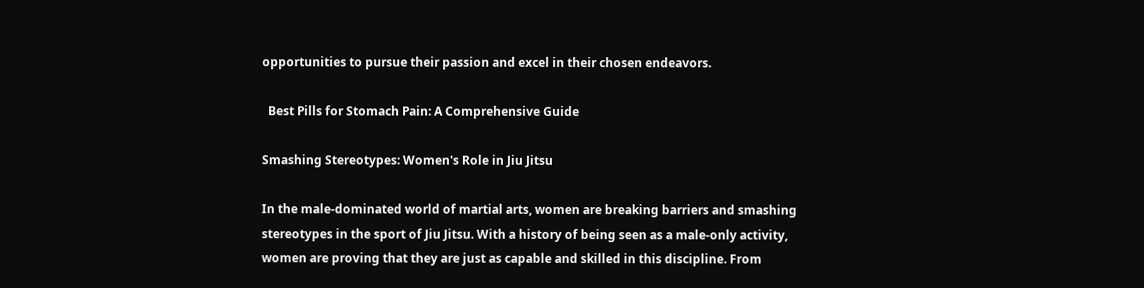opportunities to pursue their passion and excel in their chosen endeavors.

  Best Pills for Stomach Pain: A Comprehensive Guide

Smashing Stereotypes: Women's Role in Jiu Jitsu

In the male-dominated world of martial arts, women are breaking barriers and smashing stereotypes in the sport of Jiu Jitsu. With a history of being seen as a male-only activity, women are proving that they are just as capable and skilled in this discipline. From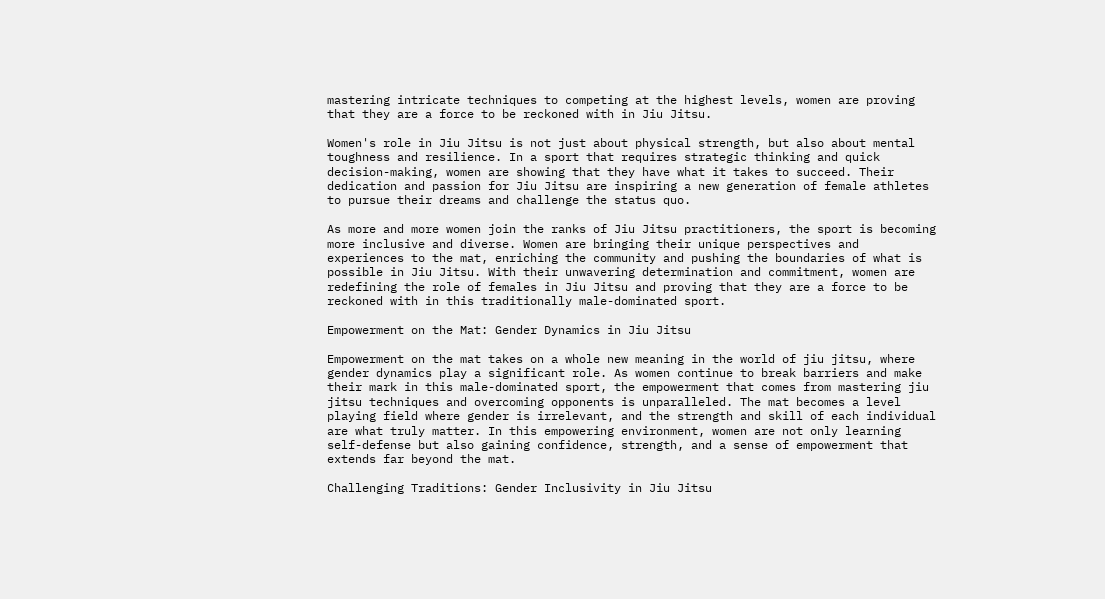mastering intricate techniques to competing at the highest levels, women are proving that they are a force to be reckoned with in Jiu Jitsu.

Women's role in Jiu Jitsu is not just about physical strength, but also about mental toughness and resilience. In a sport that requires strategic thinking and quick decision-making, women are showing that they have what it takes to succeed. Their dedication and passion for Jiu Jitsu are inspiring a new generation of female athletes to pursue their dreams and challenge the status quo.

As more and more women join the ranks of Jiu Jitsu practitioners, the sport is becoming more inclusive and diverse. Women are bringing their unique perspectives and experiences to the mat, enriching the community and pushing the boundaries of what is possible in Jiu Jitsu. With their unwavering determination and commitment, women are redefining the role of females in Jiu Jitsu and proving that they are a force to be reckoned with in this traditionally male-dominated sport.

Empowerment on the Mat: Gender Dynamics in Jiu Jitsu

Empowerment on the mat takes on a whole new meaning in the world of jiu jitsu, where gender dynamics play a significant role. As women continue to break barriers and make their mark in this male-dominated sport, the empowerment that comes from mastering jiu jitsu techniques and overcoming opponents is unparalleled. The mat becomes a level playing field where gender is irrelevant, and the strength and skill of each individual are what truly matter. In this empowering environment, women are not only learning self-defense but also gaining confidence, strength, and a sense of empowerment that extends far beyond the mat.

Challenging Traditions: Gender Inclusivity in Jiu Jitsu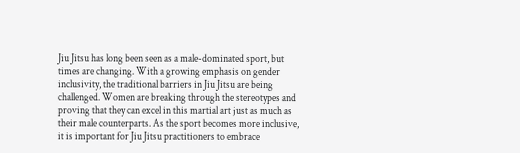Jiu Jitsu has long been seen as a male-dominated sport, but times are changing. With a growing emphasis on gender inclusivity, the traditional barriers in Jiu Jitsu are being challenged. Women are breaking through the stereotypes and proving that they can excel in this martial art just as much as their male counterparts. As the sport becomes more inclusive, it is important for Jiu Jitsu practitioners to embrace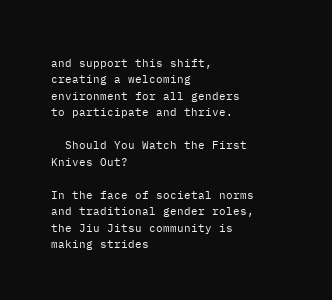and support this shift, creating a welcoming environment for all genders to participate and thrive.

  Should You Watch the First Knives Out?

In the face of societal norms and traditional gender roles, the Jiu Jitsu community is making strides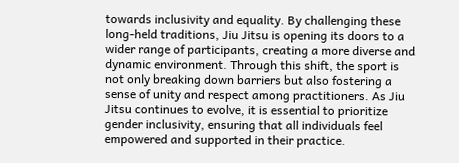towards inclusivity and equality. By challenging these long-held traditions, Jiu Jitsu is opening its doors to a wider range of participants, creating a more diverse and dynamic environment. Through this shift, the sport is not only breaking down barriers but also fostering a sense of unity and respect among practitioners. As Jiu Jitsu continues to evolve, it is essential to prioritize gender inclusivity, ensuring that all individuals feel empowered and supported in their practice.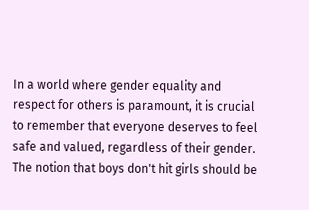In a world where gender equality and respect for others is paramount, it is crucial to remember that everyone deserves to feel safe and valued, regardless of their gender. The notion that boys don't hit girls should be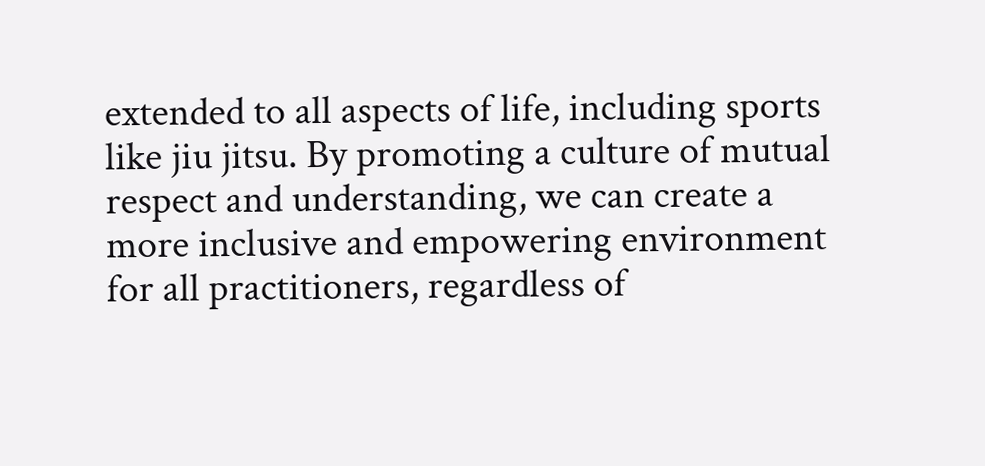extended to all aspects of life, including sports like jiu jitsu. By promoting a culture of mutual respect and understanding, we can create a more inclusive and empowering environment for all practitioners, regardless of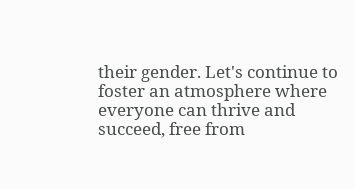their gender. Let's continue to foster an atmosphere where everyone can thrive and succeed, free from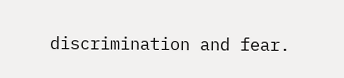discrimination and fear.